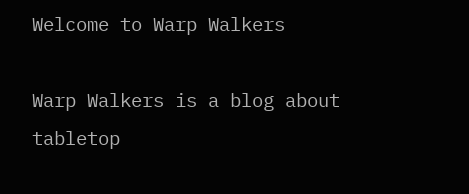Welcome to Warp Walkers

Warp Walkers is a blog about tabletop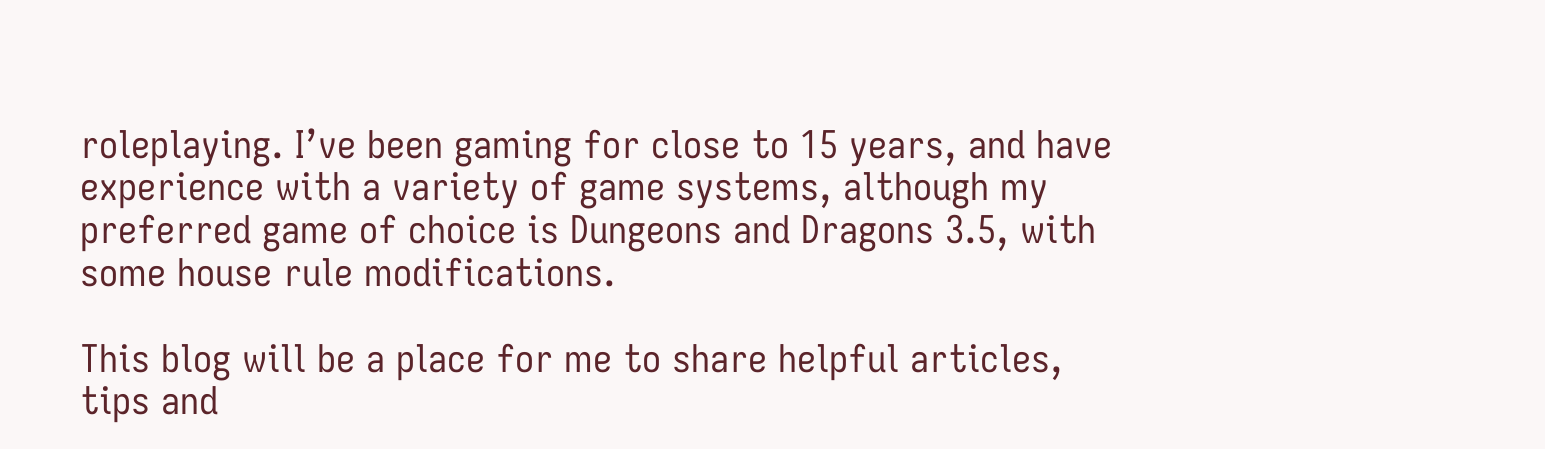roleplaying. I’ve been gaming for close to 15 years, and have experience with a variety of game systems, although my preferred game of choice is Dungeons and Dragons 3.5, with some house rule modifications.

This blog will be a place for me to share helpful articles, tips and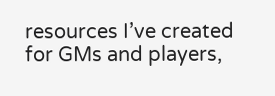resources I’ve created for GMs and players,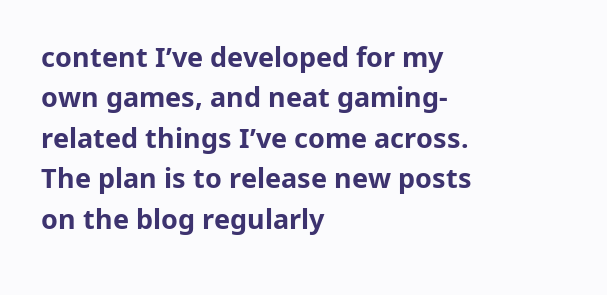content I’ve developed for my own games, and neat gaming-related things I’ve come across. The plan is to release new posts on the blog regularly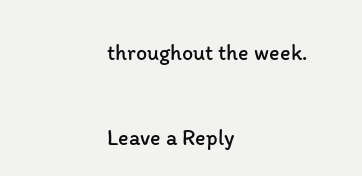throughout the week.


Leave a Reply